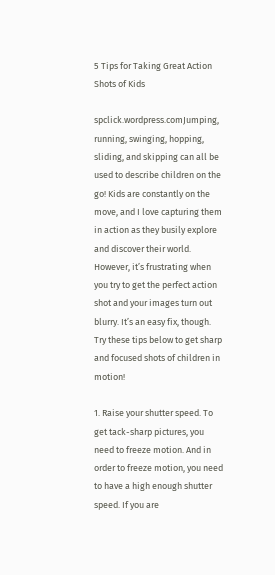5 Tips for Taking Great Action Shots of Kids

spclick.wordpress.comJumping, running, swinging, hopping, sliding, and skipping can all be used to describe children on the go! Kids are constantly on the move, and I love capturing them in action as they busily explore and discover their world. However, it’s frustrating when you try to get the perfect action shot and your images turn out blurry. It’s an easy fix, though. Try these tips below to get sharp and focused shots of children in motion!

1. Raise your shutter speed. To get tack-sharp pictures, you need to freeze motion. And in order to freeze motion, you need to have a high enough shutter speed. If you are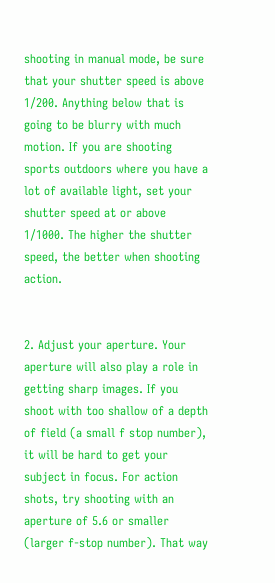shooting in manual mode, be sure that your shutter speed is above 1/200. Anything below that is going to be blurry with much motion. If you are shooting sports outdoors where you have a lot of available light, set your shutter speed at or above 1/1000. The higher the shutter speed, the better when shooting action.


2. Adjust your aperture. Your aperture will also play a role in getting sharp images. If you shoot with too shallow of a depth of field (a small f stop number), it will be hard to get your subject in focus. For action shots, try shooting with an aperture of 5.6 or smaller (larger f-stop number). That way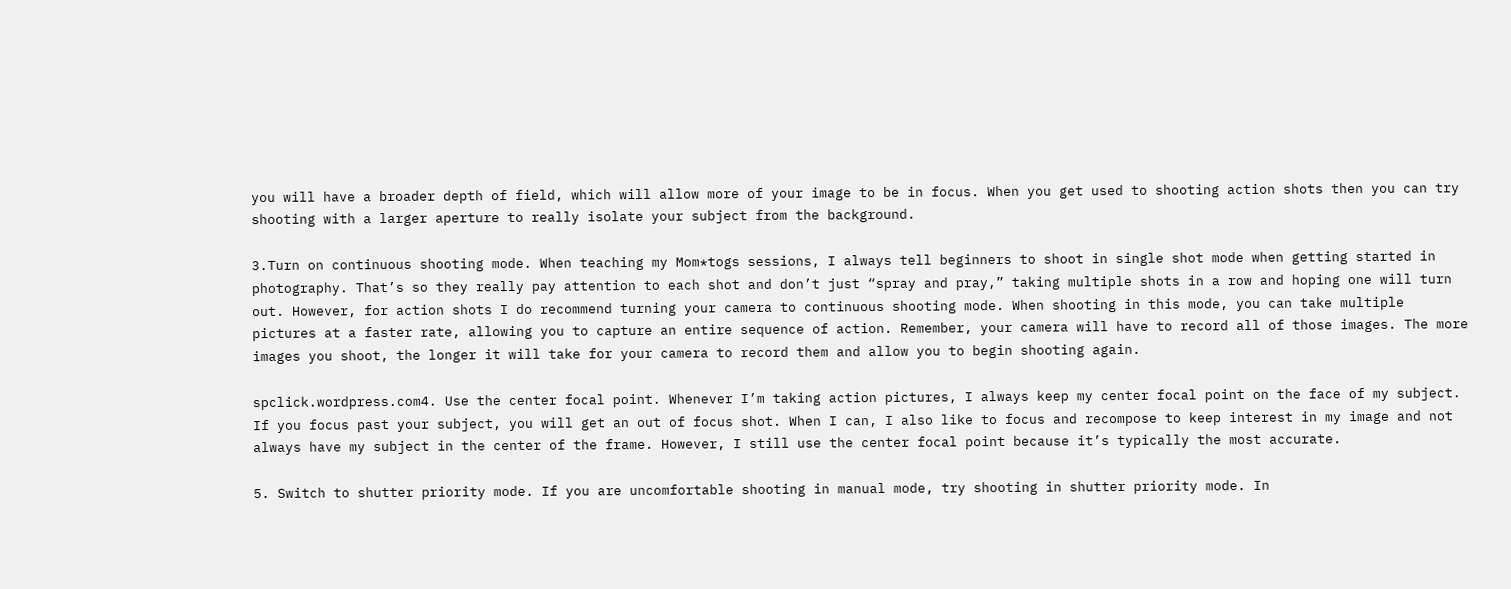you will have a broader depth of field, which will allow more of your image to be in focus. When you get used to shooting action shots then you can try shooting with a larger aperture to really isolate your subject from the background.

3.Turn on continuous shooting mode. When teaching my Mom*togs sessions, I always tell beginners to shoot in single shot mode when getting started in photography. That’s so they really pay attention to each shot and don’t just “spray and pray,” taking multiple shots in a row and hoping one will turn out. However, for action shots I do recommend turning your camera to continuous shooting mode. When shooting in this mode, you can take multiple pictures at a faster rate, allowing you to capture an entire sequence of action. Remember, your camera will have to record all of those images. The more images you shoot, the longer it will take for your camera to record them and allow you to begin shooting again.

spclick.wordpress.com4. Use the center focal point. Whenever I’m taking action pictures, I always keep my center focal point on the face of my subject. If you focus past your subject, you will get an out of focus shot. When I can, I also like to focus and recompose to keep interest in my image and not always have my subject in the center of the frame. However, I still use the center focal point because it’s typically the most accurate.

5. Switch to shutter priority mode. If you are uncomfortable shooting in manual mode, try shooting in shutter priority mode. In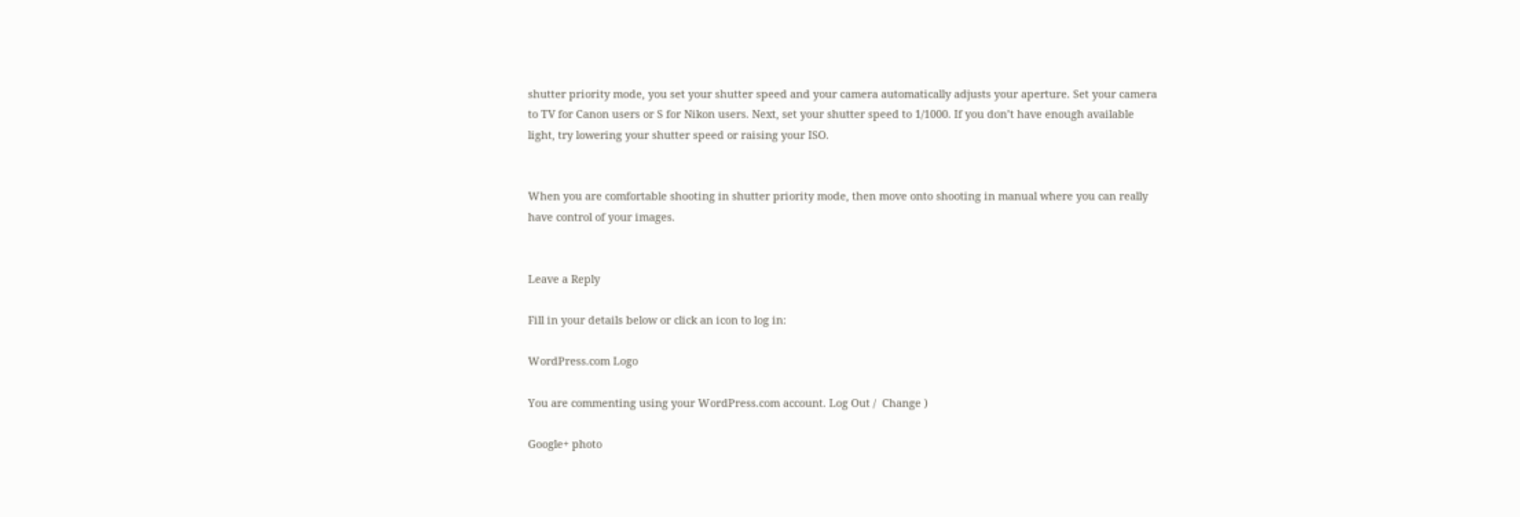shutter priority mode, you set your shutter speed and your camera automatically adjusts your aperture. Set your camera to TV for Canon users or S for Nikon users. Next, set your shutter speed to 1/1000. If you don’t have enough available light, try lowering your shutter speed or raising your ISO.


When you are comfortable shooting in shutter priority mode, then move onto shooting in manual where you can really have control of your images.


Leave a Reply

Fill in your details below or click an icon to log in:

WordPress.com Logo

You are commenting using your WordPress.com account. Log Out /  Change )

Google+ photo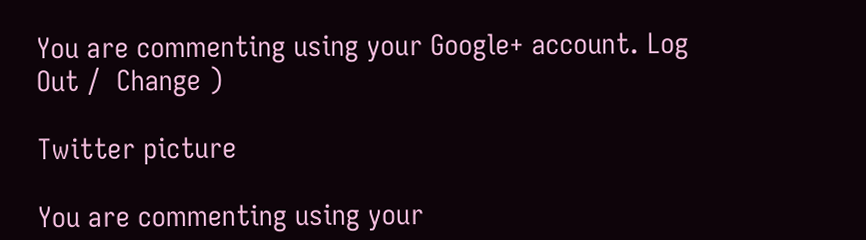You are commenting using your Google+ account. Log Out /  Change )

Twitter picture

You are commenting using your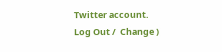Twitter account. Log Out /  Change )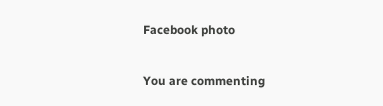Facebook photo

You are commenting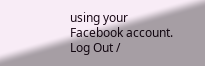using your Facebook account. Log Out /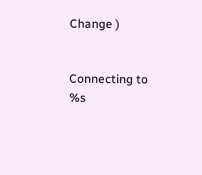Change )


Connecting to %s